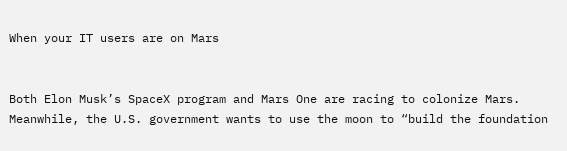When your IT users are on Mars


Both Elon Musk’s SpaceX program and Mars One are racing to colonize Mars. Meanwhile, the U.S. government wants to use the moon to “build the foundation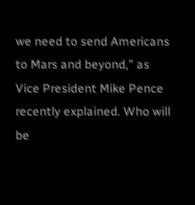we need to send Americans to Mars and beyond,” as Vice President Mike Pence recently explained. Who will be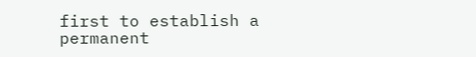first to establish a permanent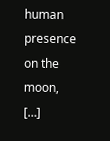human presence on the moon, […]